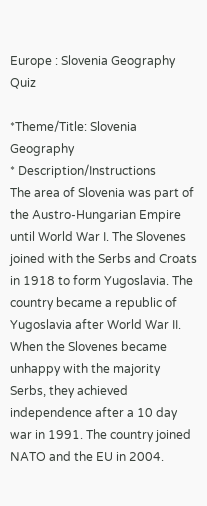Europe : Slovenia Geography Quiz

*Theme/Title: Slovenia Geography
* Description/Instructions
The area of Slovenia was part of the Austro-Hungarian Empire until World War I. The Slovenes joined with the Serbs and Croats in 1918 to form Yugoslavia. The country became a republic of Yugoslavia after World War II. When the Slovenes became unhappy with the majority Serbs, they achieved independence after a 10 day war in 1991. The country joined NATO and the EU in 2004.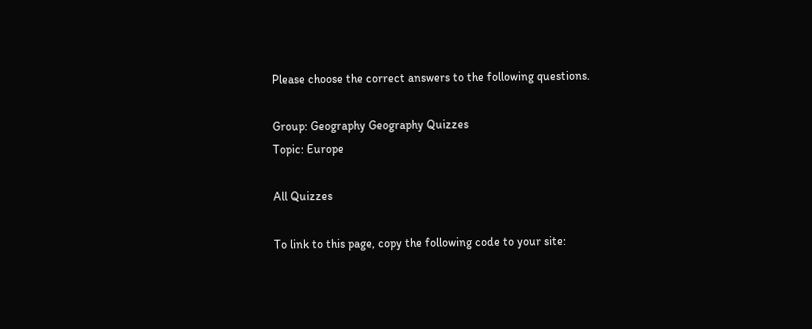Please choose the correct answers to the following questions.

Group: Geography Geography Quizzes
Topic: Europe

All Quizzes

To link to this page, copy the following code to your site: